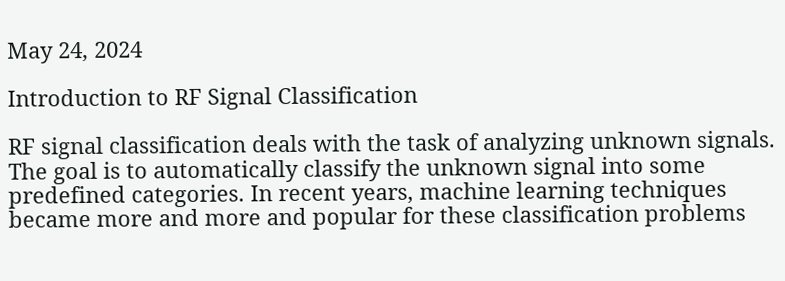May 24, 2024

Introduction to RF Signal Classification

RF signal classification deals with the task of analyzing unknown signals. The goal is to automatically classify the unknown signal into some predefined categories. In recent years, machine learning techniques became more and more and popular for these classification problems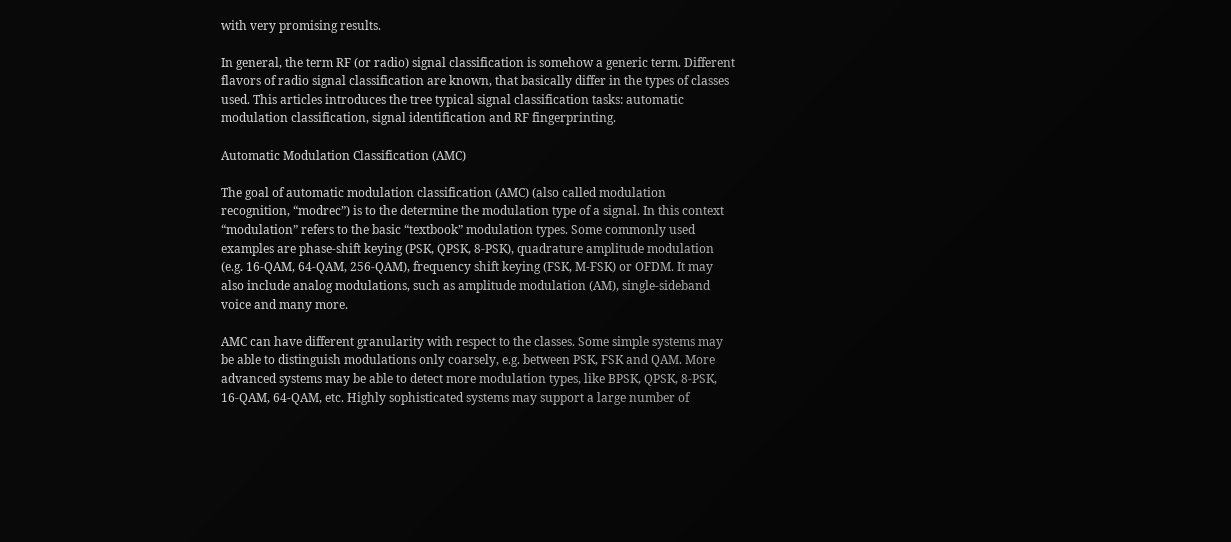with very promising results.

In general, the term RF (or radio) signal classification is somehow a generic term. Different flavors of radio signal classification are known, that basically differ in the types of classes used. This articles introduces the tree typical signal classification tasks: automatic modulation classification, signal identification and RF fingerprinting.

Automatic Modulation Classification (AMC)

The goal of automatic modulation classification (AMC) (also called modulation recognition, “modrec”) is to the determine the modulation type of a signal. In this context “modulation” refers to the basic “textbook” modulation types. Some commonly used examples are phase-shift keying (PSK, QPSK, 8-PSK), quadrature amplitude modulation (e.g. 16-QAM, 64-QAM, 256-QAM), frequency shift keying (FSK, M-FSK) or OFDM. It may also include analog modulations, such as amplitude modulation (AM), single-sideband voice and many more.

AMC can have different granularity with respect to the classes. Some simple systems may be able to distinguish modulations only coarsely, e.g. between PSK, FSK and QAM. More advanced systems may be able to detect more modulation types, like BPSK, QPSK, 8-PSK, 16-QAM, 64-QAM, etc. Highly sophisticated systems may support a large number of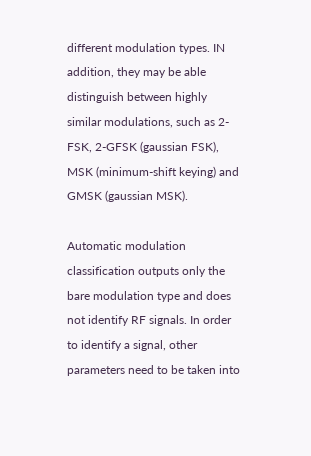different modulation types. IN addition, they may be able distinguish between highly similar modulations, such as 2-FSK, 2-GFSK (gaussian FSK), MSK (minimum-shift keying) and GMSK (gaussian MSK).

Automatic modulation classification outputs only the bare modulation type and does not identify RF signals. In order to identify a signal, other parameters need to be taken into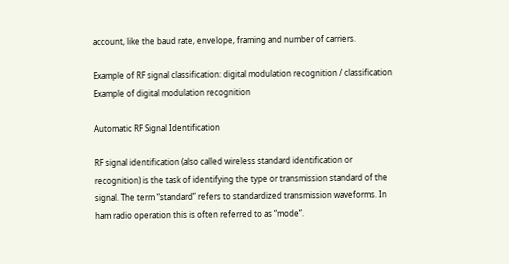account, like the baud rate, envelope, framing and number of carriers.

Example of RF signal classification: digital modulation recognition / classification
Example of digital modulation recognition

Automatic RF Signal Identification

RF signal identification (also called wireless standard identification or recognition) is the task of identifying the type or transmission standard of the signal. The term “standard” refers to standardized transmission waveforms. In ham radio operation this is often referred to as “mode”.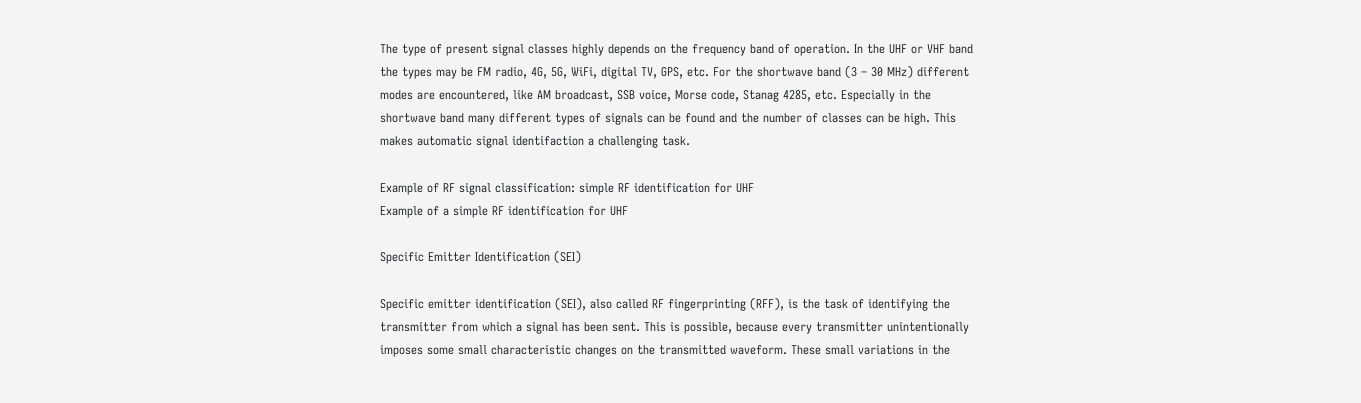The type of present signal classes highly depends on the frequency band of operation. In the UHF or VHF band the types may be FM radio, 4G, 5G, WiFi, digital TV, GPS, etc. For the shortwave band (3 – 30 MHz) different modes are encountered, like AM broadcast, SSB voice, Morse code, Stanag 4285, etc. Especially in the shortwave band many different types of signals can be found and the number of classes can be high. This makes automatic signal identifaction a challenging task.

Example of RF signal classification: simple RF identification for UHF
Example of a simple RF identification for UHF

Specific Emitter Identification (SEI)

Specific emitter identification (SEI), also called RF fingerprinting (RFF), is the task of identifying the transmitter from which a signal has been sent. This is possible, because every transmitter unintentionally imposes some small characteristic changes on the transmitted waveform. These small variations in the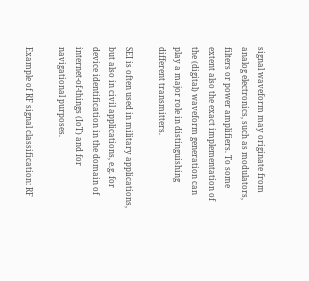signal waveform may originate from analog electronics, such as modulators, filters or power amplifiers. To some extent also the exact implementation of the (digital) waveform generation can play a major role in distinguishing different transmitters.

SEI is often used in military applications, but also in civil applications, e.g. for device identification in the domain of internet-of-things (IoT) and for navigational purposes.

Example of RF signal classification: RF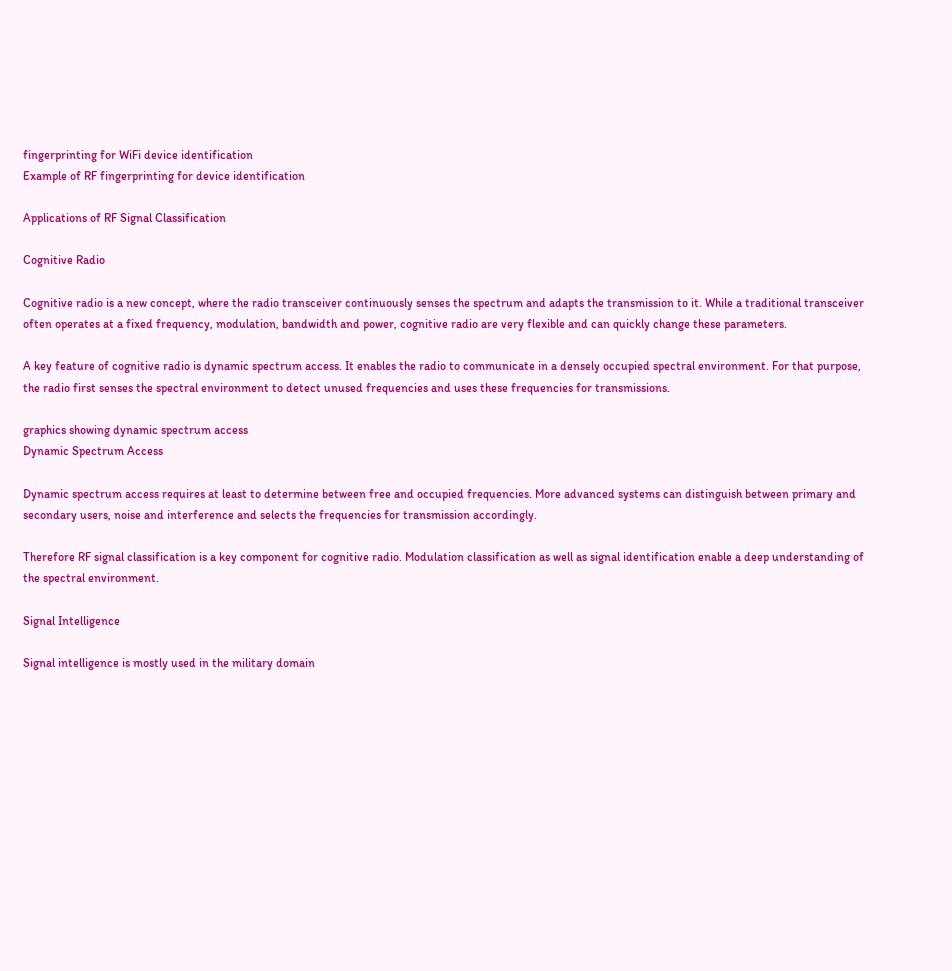fingerprinting for WiFi device identification
Example of RF fingerprinting for device identification

Applications of RF Signal Classification

Cognitive Radio

Cognitive radio is a new concept, where the radio transceiver continuously senses the spectrum and adapts the transmission to it. While a traditional transceiver often operates at a fixed frequency, modulation, bandwidth and power, cognitive radio are very flexible and can quickly change these parameters.

A key feature of cognitive radio is dynamic spectrum access. It enables the radio to communicate in a densely occupied spectral environment. For that purpose, the radio first senses the spectral environment to detect unused frequencies and uses these frequencies for transmissions.

graphics showing dynamic spectrum access
Dynamic Spectrum Access

Dynamic spectrum access requires at least to determine between free and occupied frequencies. More advanced systems can distinguish between primary and secondary users, noise and interference and selects the frequencies for transmission accordingly.

Therefore RF signal classification is a key component for cognitive radio. Modulation classification as well as signal identification enable a deep understanding of the spectral environment.

Signal Intelligence

Signal intelligence is mostly used in the military domain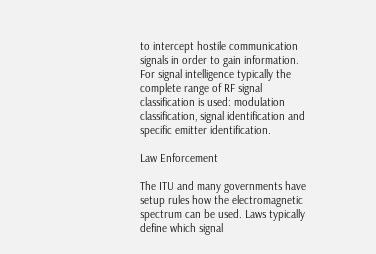to intercept hostile communication signals in order to gain information. For signal intelligence typically the complete range of RF signal classification is used: modulation classification, signal identification and specific emitter identification.

Law Enforcement

The ITU and many governments have setup rules how the electromagnetic spectrum can be used. Laws typically define which signal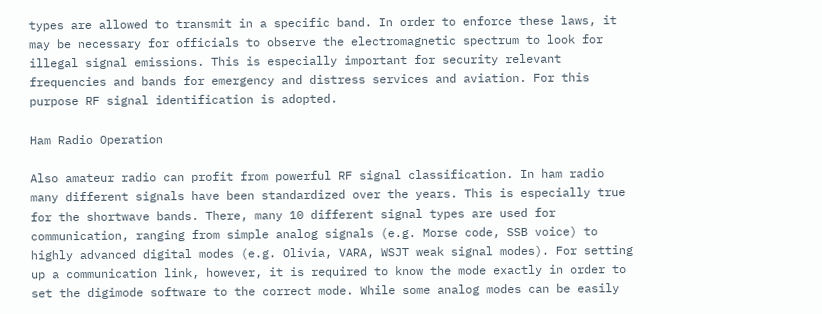types are allowed to transmit in a specific band. In order to enforce these laws, it may be necessary for officials to observe the electromagnetic spectrum to look for illegal signal emissions. This is especially important for security relevant frequencies and bands for emergency and distress services and aviation. For this purpose RF signal identification is adopted.

Ham Radio Operation

Also amateur radio can profit from powerful RF signal classification. In ham radio many different signals have been standardized over the years. This is especially true for the shortwave bands. There, many 10 different signal types are used for communication, ranging from simple analog signals (e.g. Morse code, SSB voice) to highly advanced digital modes (e.g. Olivia, VARA, WSJT weak signal modes). For setting up a communication link, however, it is required to know the mode exactly in order to set the digimode software to the correct mode. While some analog modes can be easily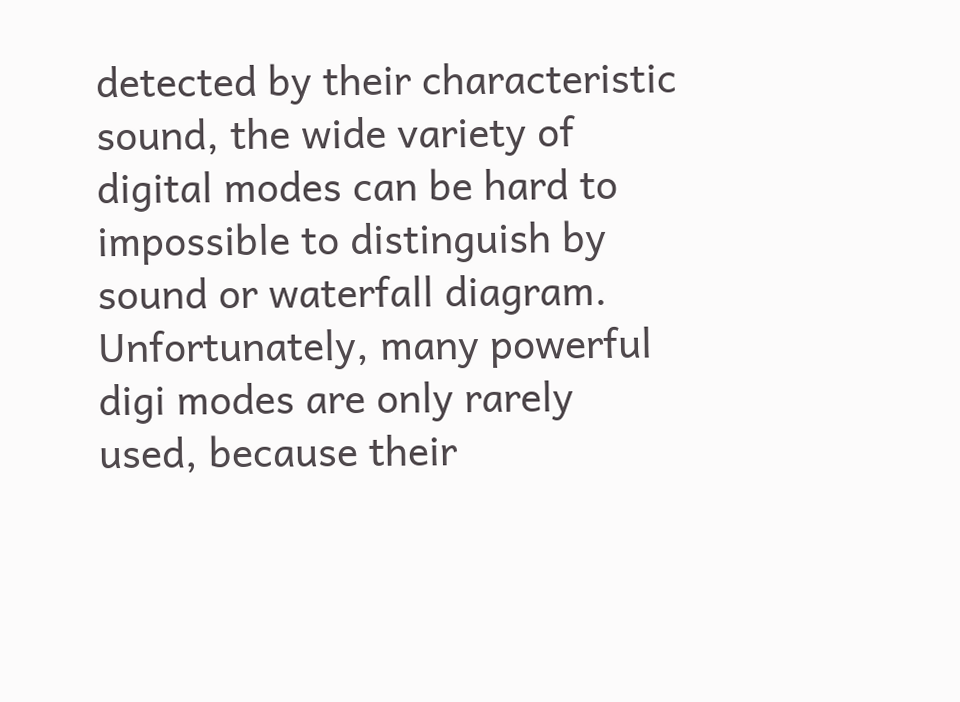detected by their characteristic sound, the wide variety of digital modes can be hard to impossible to distinguish by sound or waterfall diagram. Unfortunately, many powerful digi modes are only rarely used, because their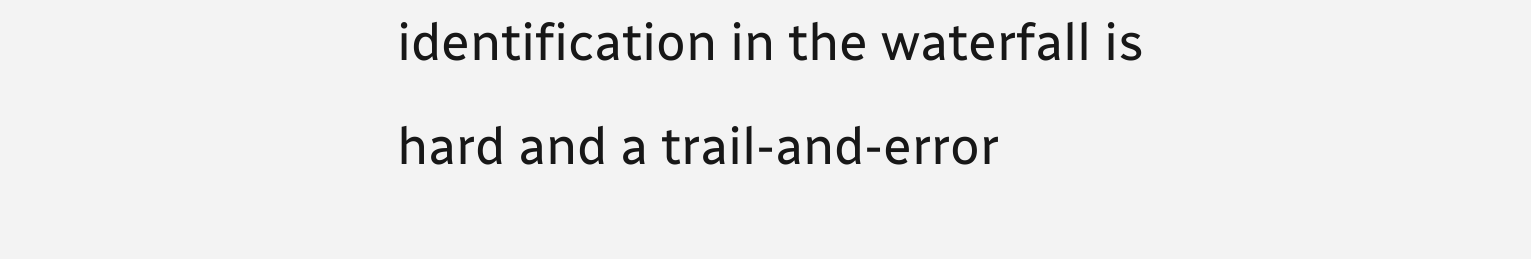identification in the waterfall is hard and a trail-and-error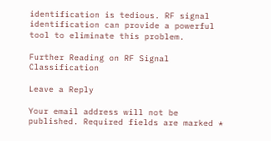identification is tedious. RF signal identification can provide a powerful tool to eliminate this problem.

Further Reading on RF Signal Classification

Leave a Reply

Your email address will not be published. Required fields are marked *